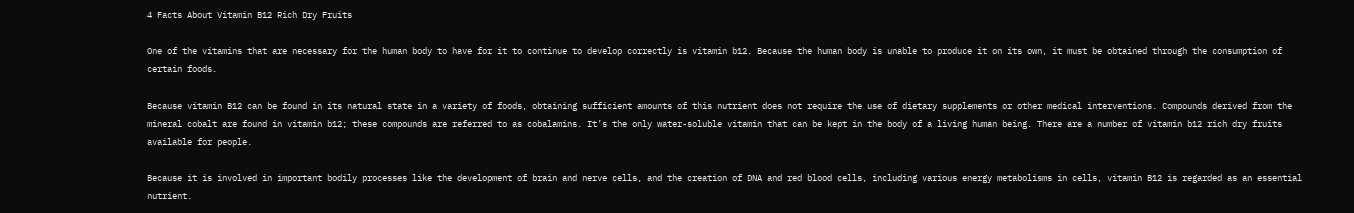4 Facts About Vitamin B12 Rich Dry Fruits

One of the vitamins that are necessary for the human body to have for it to continue to develop correctly is vitamin b12. Because the human body is unable to produce it on its own, it must be obtained through the consumption of certain foods.

Because vitamin B12 can be found in its natural state in a variety of foods, obtaining sufficient amounts of this nutrient does not require the use of dietary supplements or other medical interventions. Compounds derived from the mineral cobalt are found in vitamin b12; these compounds are referred to as cobalamins. It’s the only water-soluble vitamin that can be kept in the body of a living human being. There are a number of vitamin b12 rich dry fruits available for people.

Because it is involved in important bodily processes like the development of brain and nerve cells, and the creation of DNA and red blood cells, including various energy metabolisms in cells, vitamin B12 is regarded as an essential nutrient.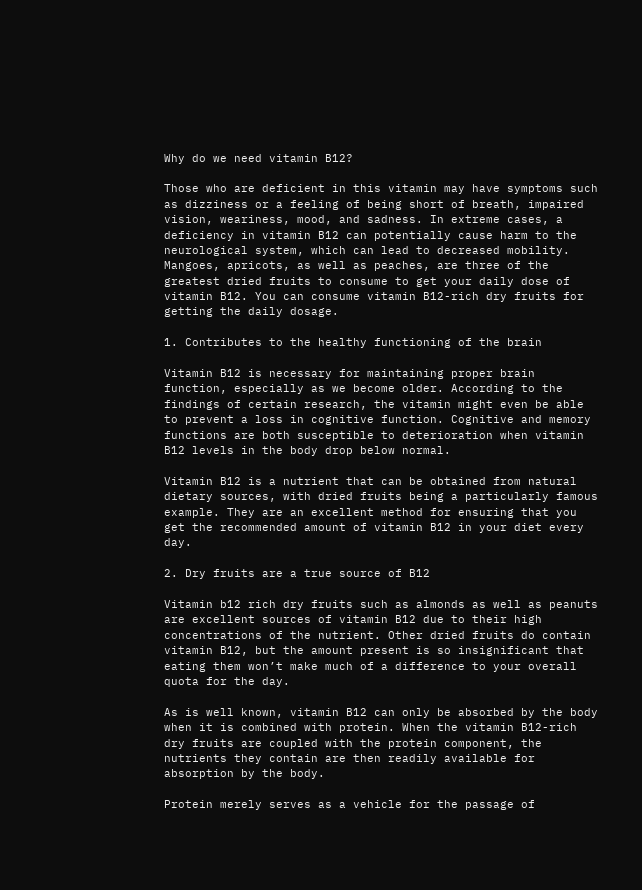Why do we need vitamin B12?

Those who are deficient in this vitamin may have symptoms such as dizziness or a feeling of being short of breath, impaired vision, weariness, mood, and sadness. In extreme cases, a deficiency in vitamin B12 can potentially cause harm to the neurological system, which can lead to decreased mobility. Mangoes, apricots, as well as peaches, are three of the greatest dried fruits to consume to get your daily dose of vitamin B12. You can consume vitamin B12-rich dry fruits for getting the daily dosage.

1. Contributes to the healthy functioning of the brain

Vitamin B12 is necessary for maintaining proper brain function, especially as we become older. According to the findings of certain research, the vitamin might even be able to prevent a loss in cognitive function. Cognitive and memory functions are both susceptible to deterioration when vitamin B12 levels in the body drop below normal.

Vitamin B12 is a nutrient that can be obtained from natural dietary sources, with dried fruits being a particularly famous example. They are an excellent method for ensuring that you get the recommended amount of vitamin B12 in your diet every day.

2. Dry fruits are a true source of B12

Vitamin b12 rich dry fruits such as almonds as well as peanuts are excellent sources of vitamin B12 due to their high concentrations of the nutrient. Other dried fruits do contain vitamin B12, but the amount present is so insignificant that eating them won’t make much of a difference to your overall quota for the day.

As is well known, vitamin B12 can only be absorbed by the body when it is combined with protein. When the vitamin B12-rich dry fruits are coupled with the protein component, the nutrients they contain are then readily available for absorption by the body.

Protein merely serves as a vehicle for the passage of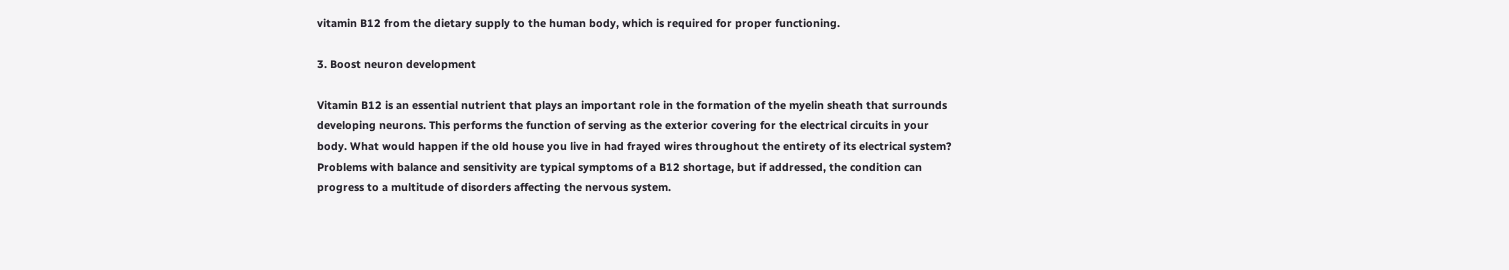vitamin B12 from the dietary supply to the human body, which is required for proper functioning.

3. Boost neuron development

Vitamin B12 is an essential nutrient that plays an important role in the formation of the myelin sheath that surrounds developing neurons. This performs the function of serving as the exterior covering for the electrical circuits in your body. What would happen if the old house you live in had frayed wires throughout the entirety of its electrical system? Problems with balance and sensitivity are typical symptoms of a B12 shortage, but if addressed, the condition can progress to a multitude of disorders affecting the nervous system.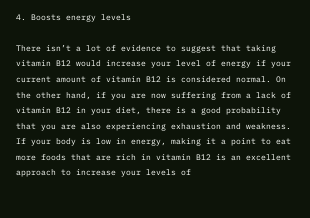4. Boosts energy levels

There isn’t a lot of evidence to suggest that taking vitamin B12 would increase your level of energy if your current amount of vitamin B12 is considered normal. On the other hand, if you are now suffering from a lack of vitamin B12 in your diet, there is a good probability that you are also experiencing exhaustion and weakness. If your body is low in energy, making it a point to eat more foods that are rich in vitamin B12 is an excellent approach to increase your levels of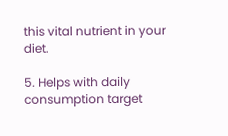this vital nutrient in your diet.

5. Helps with daily consumption target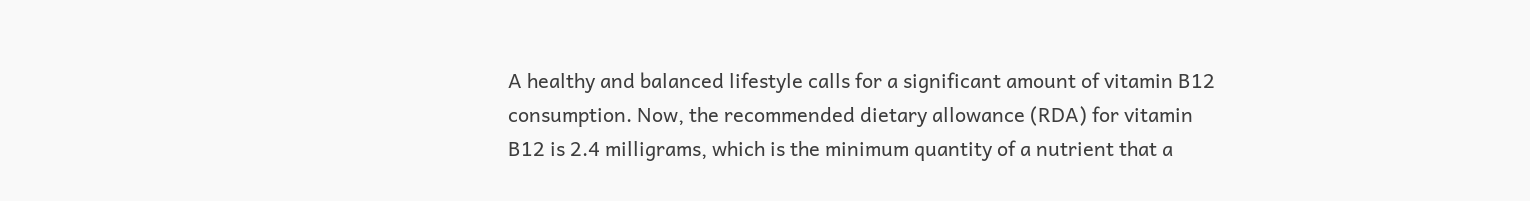A healthy and balanced lifestyle calls for a significant amount of vitamin B12 consumption. Now, the recommended dietary allowance (RDA) for vitamin B12 is 2.4 milligrams, which is the minimum quantity of a nutrient that a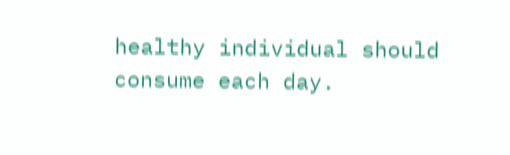healthy individual should consume each day.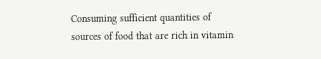Consuming sufficient quantities of sources of food that are rich in vitamin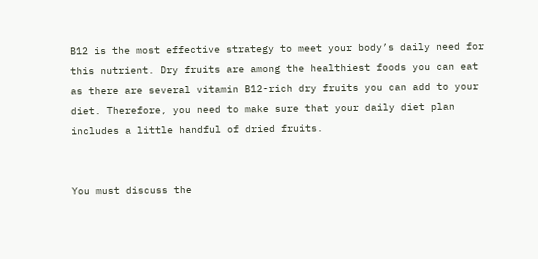B12 is the most effective strategy to meet your body’s daily need for this nutrient. Dry fruits are among the healthiest foods you can eat as there are several vitamin B12-rich dry fruits you can add to your diet. Therefore, you need to make sure that your daily diet plan includes a little handful of dried fruits.


You must discuss the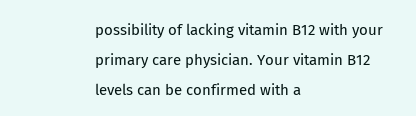possibility of lacking vitamin B12 with your primary care physician. Your vitamin B12 levels can be confirmed with a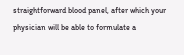straightforward blood panel, after which your physician will be able to formulate a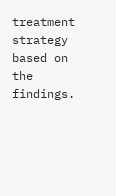treatment strategy based on the findings.